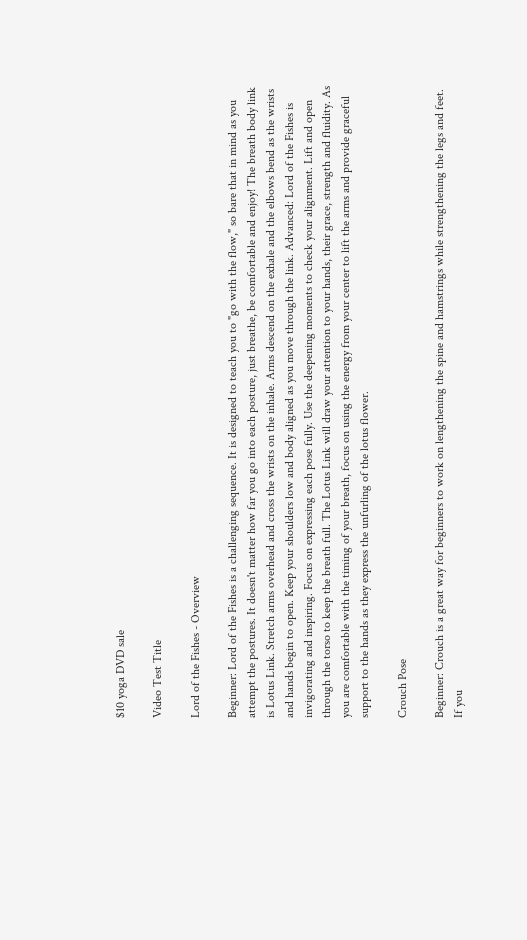$10 yoga DVD sale

Video Test Title

Lord of the Fishes - Overview

Beginner: Lord of the Fishes is a challenging sequence. It is designed to teach you to "go with the flow," so bare that in mind as you attempt the postures. It doesn't matter how far you go into each posture, just breathe, be comfortable and enjoy! The breath body link is Lotus Link. Stretch arms overhead and cross the wrists on the inhale. Arms descend on the exhale and the elbows bend as the wrists and hands begin to open. Keep your shoulders low and body aligned as you move through the link. Advanced: Lord of the Fishes is invigorating and inspiring. Focus on expressing each pose fully. Use the deepening moments to check your alignment. Lift and open through the torso to keep the breath full. The Lotus Link will draw your attention to your hands, their grace, strength and fluidity. As you are comfortable with the timing of your breath, focus on using the energy from your center to lift the arms and provide graceful support to the hands as they express the unfurling of the lotus flower.

Crouch Pose

Beginner: Crouch is a great way for beginners to work on lengthening the spine and hamstrings while strengthening the legs and feet. If you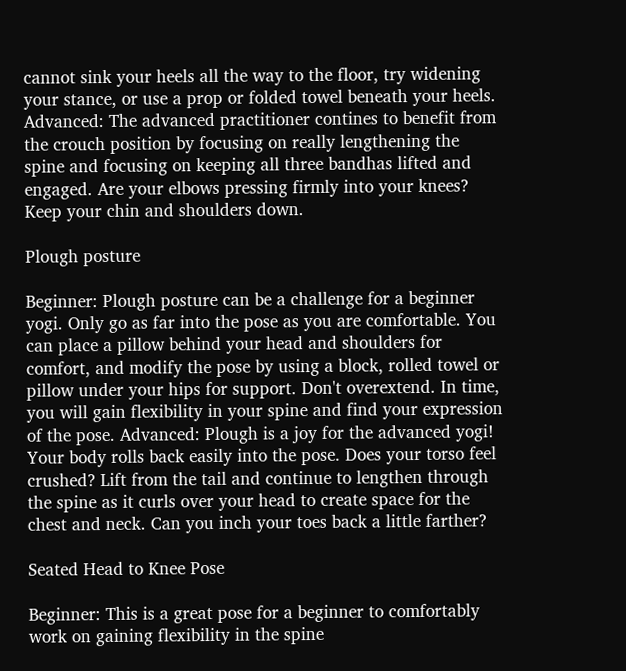cannot sink your heels all the way to the floor, try widening your stance, or use a prop or folded towel beneath your heels. Advanced: The advanced practitioner contines to benefit from the crouch position by focusing on really lengthening the spine and focusing on keeping all three bandhas lifted and engaged. Are your elbows pressing firmly into your knees? Keep your chin and shoulders down.

Plough posture

Beginner: Plough posture can be a challenge for a beginner yogi. Only go as far into the pose as you are comfortable. You can place a pillow behind your head and shoulders for comfort, and modify the pose by using a block, rolled towel or pillow under your hips for support. Don't overextend. In time, you will gain flexibility in your spine and find your expression of the pose. Advanced: Plough is a joy for the advanced yogi! Your body rolls back easily into the pose. Does your torso feel crushed? Lift from the tail and continue to lengthen through the spine as it curls over your head to create space for the chest and neck. Can you inch your toes back a little farther?

Seated Head to Knee Pose

Beginner: This is a great pose for a beginner to comfortably work on gaining flexibility in the spine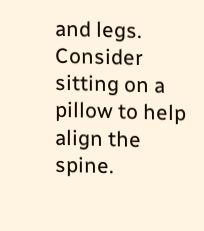and legs. Consider sitting on a pillow to help align the spine.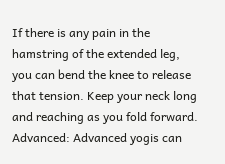If there is any pain in the hamstring of the extended leg, you can bend the knee to release that tension. Keep your neck long and reaching as you fold forward. Advanced: Advanced yogis can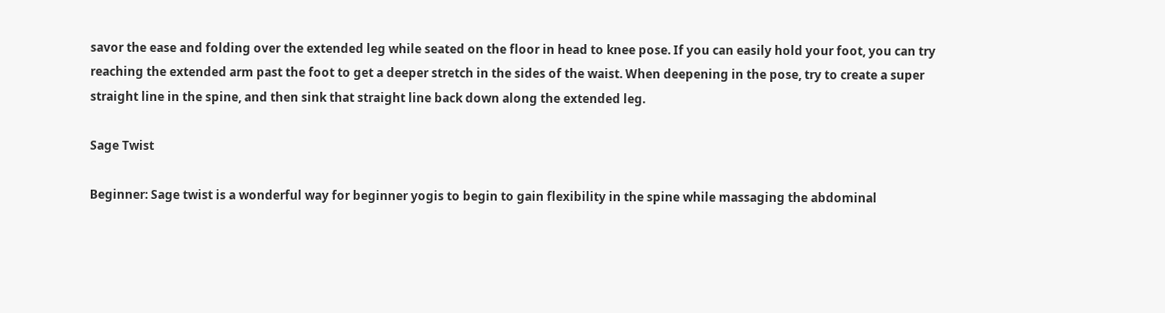savor the ease and folding over the extended leg while seated on the floor in head to knee pose. If you can easily hold your foot, you can try reaching the extended arm past the foot to get a deeper stretch in the sides of the waist. When deepening in the pose, try to create a super straight line in the spine, and then sink that straight line back down along the extended leg.

Sage Twist

Beginner: Sage twist is a wonderful way for beginner yogis to begin to gain flexibility in the spine while massaging the abdominal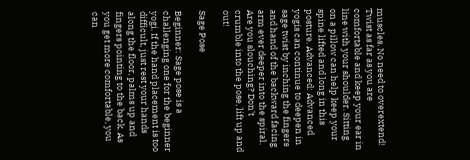muscles. No need to overextend! Twist as far as you are comfortable and keep your ear in line with your shoulder. Sitting on a pillow can help keep your spine lifted and long in this posture. Advanced: Advanced yogis can continue to deepen in sage twist by inching the fingers and hand of the backward facing arm ever deeper into the spiral. Are you slouching? Don't crumble into the pose, lift up and out!

Sage Pose

Beginner: Sage pose is a challenging one for the beginner yogi. If the hand placement is too difficult, just rest your hands along the floor, palms up and fingers pointing to the back. As you get more comfortable, you can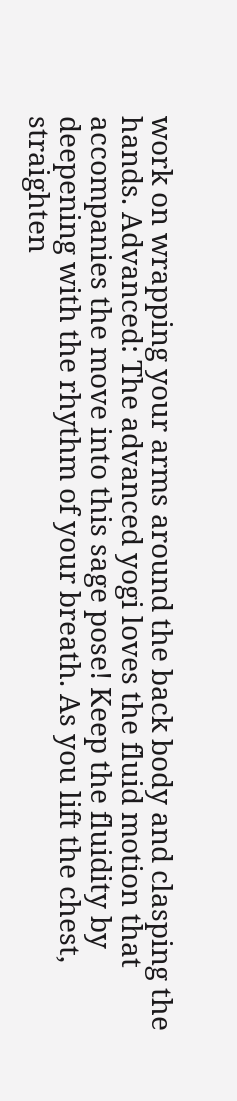work on wrapping your arms around the back body and clasping the hands. Advanced: The advanced yogi loves the fluid motion that accompanies the move into this sage pose! Keep the fluidity by deepening with the rhythm of your breath. As you lift the chest, straighten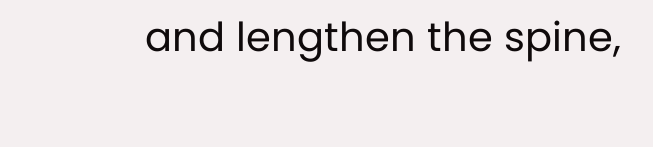and lengthen the spine,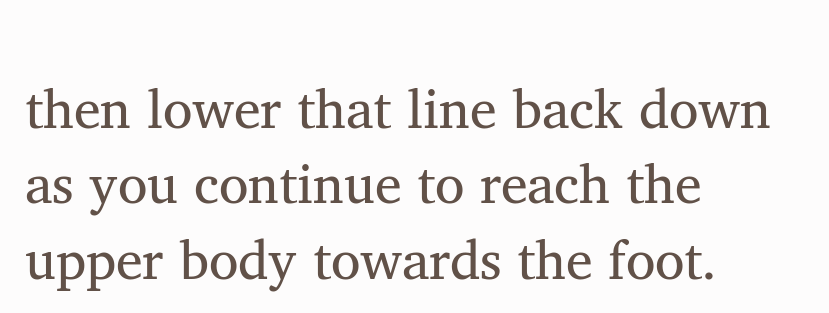then lower that line back down as you continue to reach the upper body towards the foot.